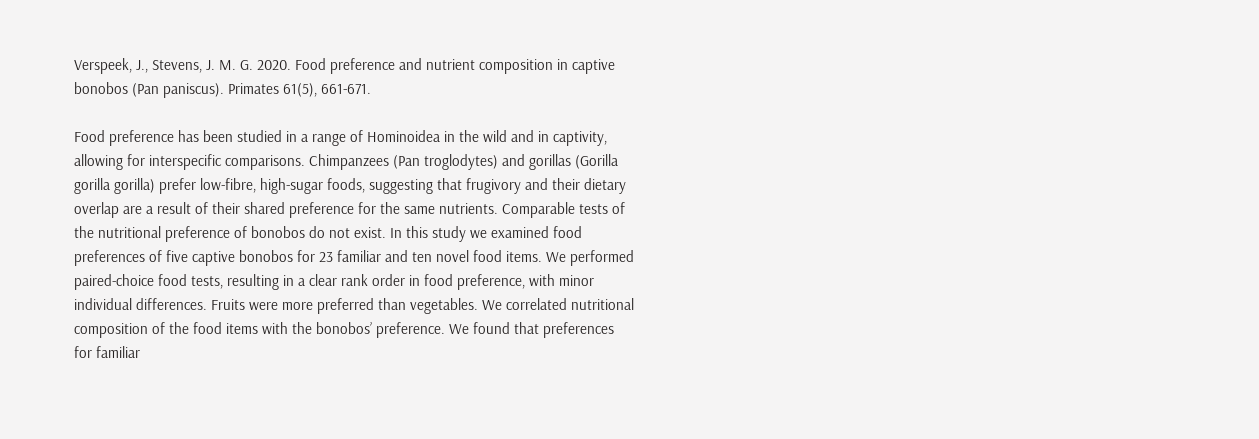Verspeek, J., Stevens, J. M. G. 2020. Food preference and nutrient composition in captive bonobos (Pan paniscus). Primates 61(5), 661-671.

Food preference has been studied in a range of Hominoidea in the wild and in captivity, allowing for interspecific comparisons. Chimpanzees (Pan troglodytes) and gorillas (Gorilla gorilla gorilla) prefer low-fibre, high-sugar foods, suggesting that frugivory and their dietary overlap are a result of their shared preference for the same nutrients. Comparable tests of the nutritional preference of bonobos do not exist. In this study we examined food preferences of five captive bonobos for 23 familiar and ten novel food items. We performed paired-choice food tests, resulting in a clear rank order in food preference, with minor individual differences. Fruits were more preferred than vegetables. We correlated nutritional composition of the food items with the bonobos’ preference. We found that preferences for familiar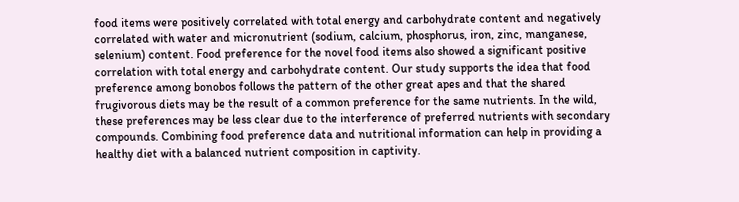food items were positively correlated with total energy and carbohydrate content and negatively correlated with water and micronutrient (sodium, calcium, phosphorus, iron, zinc, manganese, selenium) content. Food preference for the novel food items also showed a significant positive correlation with total energy and carbohydrate content. Our study supports the idea that food preference among bonobos follows the pattern of the other great apes and that the shared frugivorous diets may be the result of a common preference for the same nutrients. In the wild, these preferences may be less clear due to the interference of preferred nutrients with secondary compounds. Combining food preference data and nutritional information can help in providing a healthy diet with a balanced nutrient composition in captivity.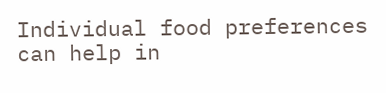Individual food preferences can help in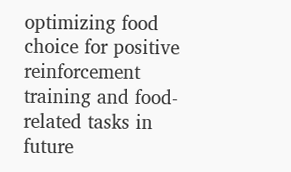optimizing food choice for positive reinforcement training and food-related tasks in future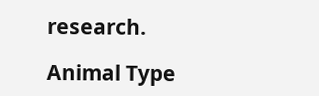research.

Animal Type